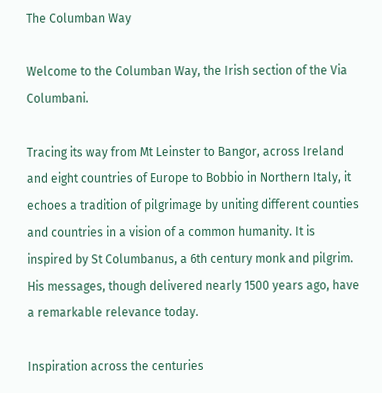The Columban Way

Welcome to the Columban Way, the Irish section of the Via Columbani.

Tracing its way from Mt Leinster to Bangor, across Ireland and eight countries of Europe to Bobbio in Northern Italy, it echoes a tradition of pilgrimage by uniting different counties and countries in a vision of a common humanity. It is inspired by St Columbanus, a 6th century monk and pilgrim. His messages, though delivered nearly 1500 years ago, have a remarkable relevance today.

Inspiration across the centuries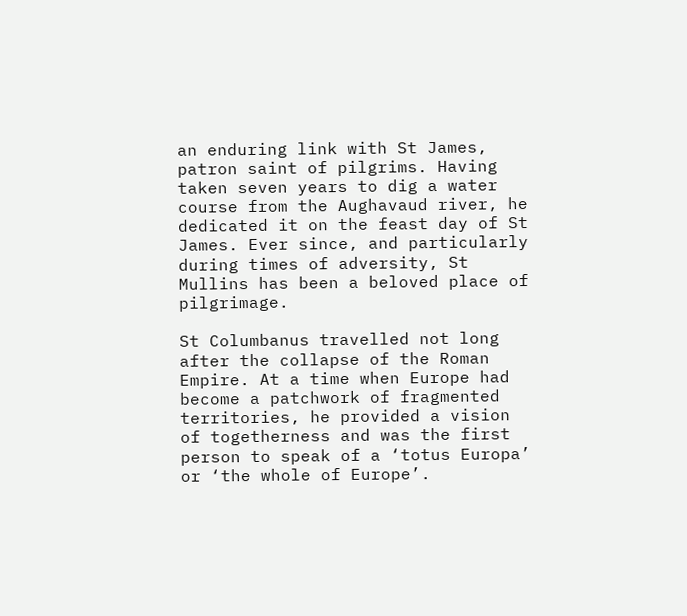an enduring link with St James, patron saint of pilgrims. Having taken seven years to dig a water course from the Aughavaud river, he dedicated it on the feast day of St James. Ever since, and particularly during times of adversity, St Mullins has been a beloved place of pilgrimage.

St Columbanus travelled not long after the collapse of the Roman Empire. At a time when Europe had become a patchwork of fragmented territories, he provided a vision of togetherness and was the first person to speak of a ‘totus Europa’ or ‘the whole of Europe’.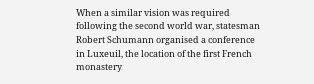When a similar vision was required following the second world war, statesman Robert Schumann organised a conference in Luxeuil, the location of the first French monastery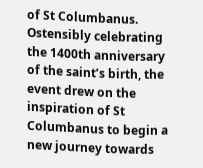of St Columbanus. Ostensibly celebrating the 1400th anniversary of the saint’s birth, the event drew on the inspiration of St Columbanus to begin a new journey towards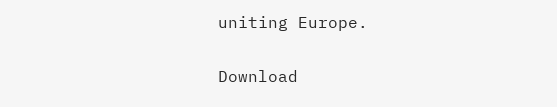uniting Europe.

Download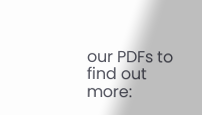our PDFs to find out more: